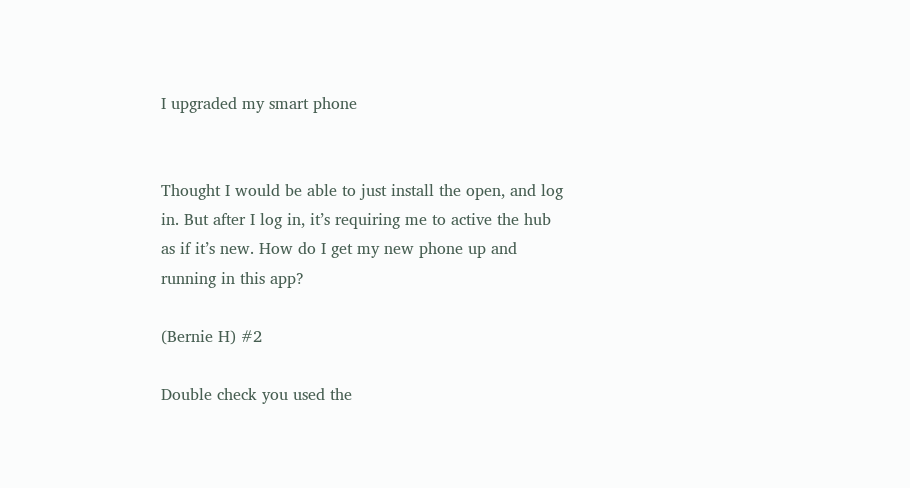I upgraded my smart phone


Thought I would be able to just install the open, and log in. But after I log in, it’s requiring me to active the hub as if it’s new. How do I get my new phone up and running in this app?

(Bernie H) #2

Double check you used the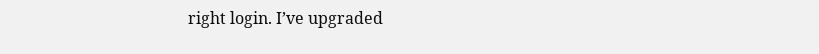right login. I’ve upgraded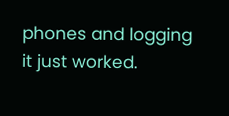phones and logging it just worked.